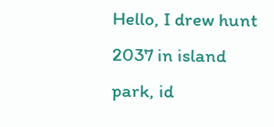Hello, I drew hunt 2037 in island park, id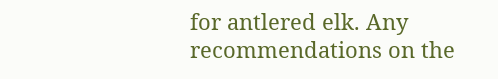for antlered elk. Any recommendations on the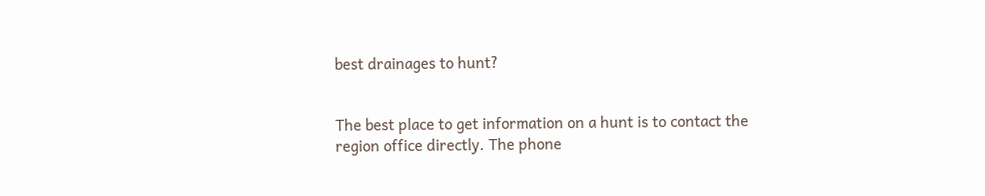best drainages to hunt?


The best place to get information on a hunt is to contact the region office directly. The phone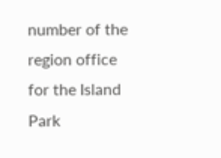number of the region office for the Island Park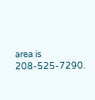area is 208-525-7290.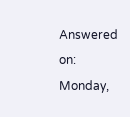Answered on:
Monday,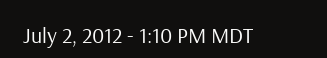July 2, 2012 - 1:10 PM MDT